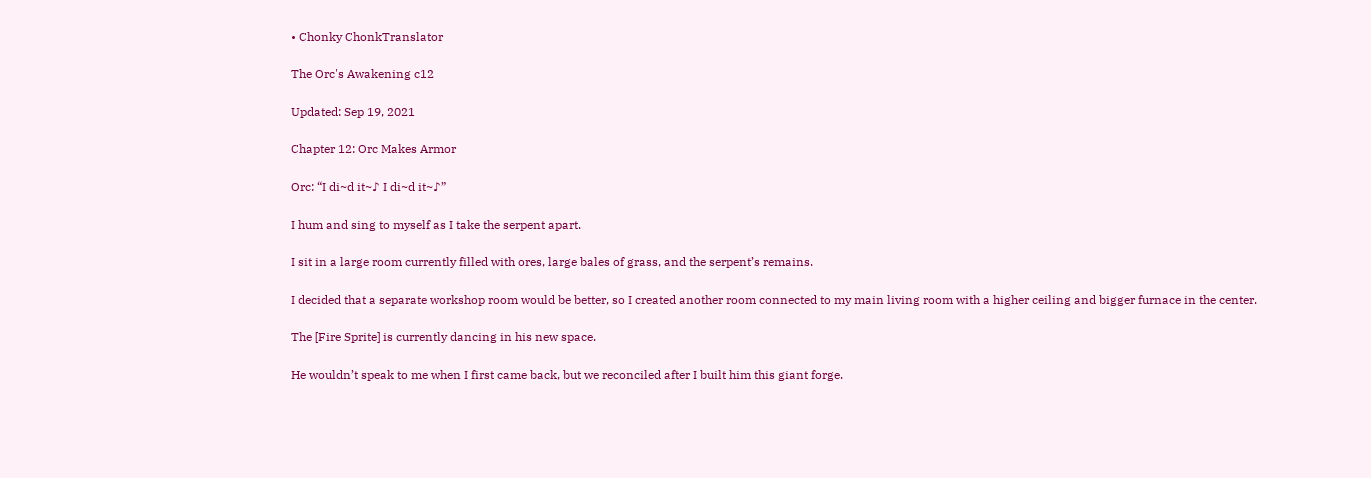• Chonky ChonkTranslator

The Orc's Awakening c12

Updated: Sep 19, 2021

Chapter 12: Orc Makes Armor

Orc: “I di~d it~♪ I di~d it~♪”

I hum and sing to myself as I take the serpent apart.

I sit in a large room currently filled with ores, large bales of grass, and the serpent’s remains.

I decided that a separate workshop room would be better, so I created another room connected to my main living room with a higher ceiling and bigger furnace in the center.

The [Fire Sprite] is currently dancing in his new space.

He wouldn’t speak to me when I first came back, but we reconciled after I built him this giant forge.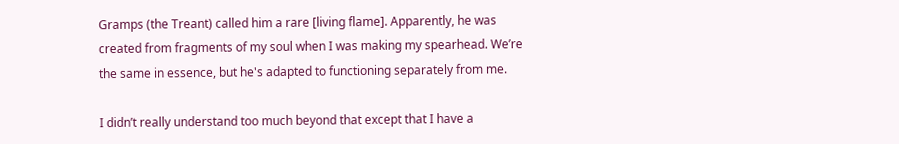Gramps (the Treant) called him a rare [living flame]. Apparently, he was created from fragments of my soul when I was making my spearhead. We’re the same in essence, but he's adapted to functioning separately from me.

I didn’t really understand too much beyond that except that I have a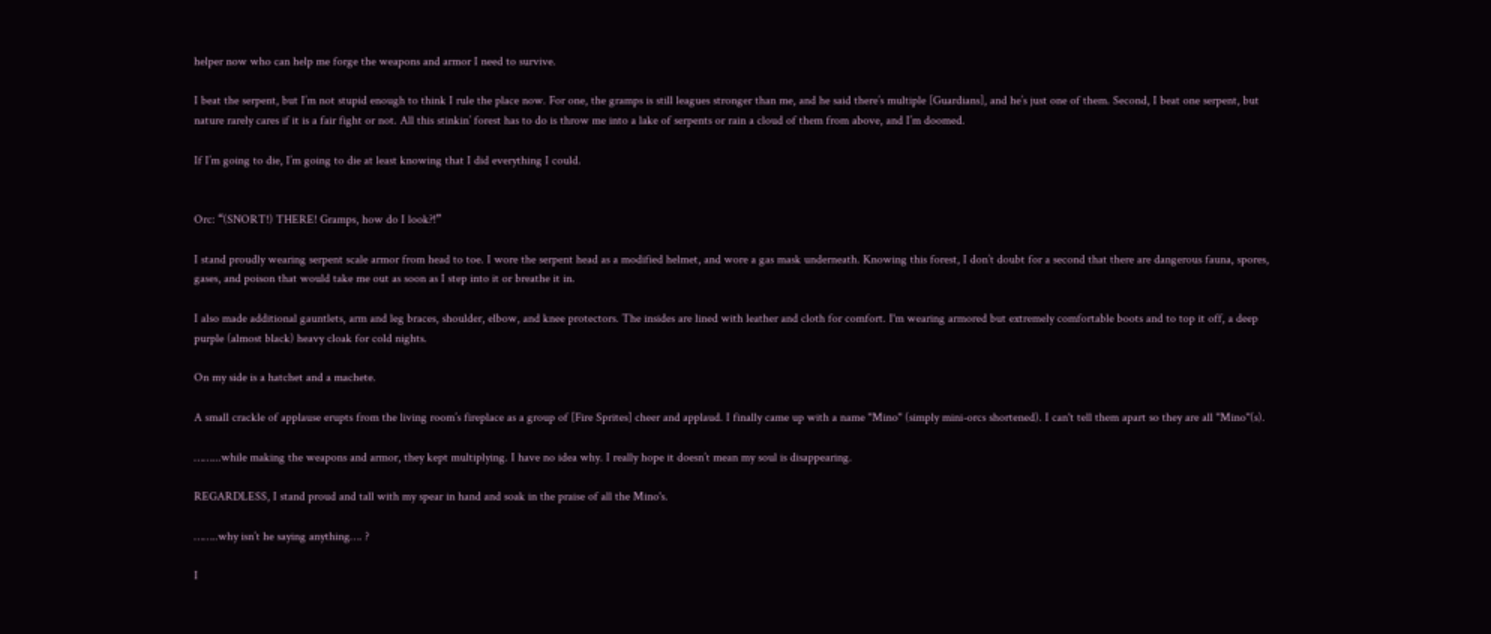helper now who can help me forge the weapons and armor I need to survive.

I beat the serpent, but I’m not stupid enough to think I rule the place now. For one, the gramps is still leagues stronger than me, and he said there’s multiple [Guardians], and he’s just one of them. Second, I beat one serpent, but nature rarely cares if it is a fair fight or not. All this stinkin’ forest has to do is throw me into a lake of serpents or rain a cloud of them from above, and I’m doomed.

If I’m going to die, I’m going to die at least knowing that I did everything I could.


Orc: “(SNORT!) THERE! Gramps, how do I look?!”

I stand proudly wearing serpent scale armor from head to toe. I wore the serpent head as a modified helmet, and wore a gas mask underneath. Knowing this forest, I don’t doubt for a second that there are dangerous fauna, spores, gases, and poison that would take me out as soon as I step into it or breathe it in.

I also made additional gauntlets, arm and leg braces, shoulder, elbow, and knee protectors. The insides are lined with leather and cloth for comfort. I'm wearing armored but extremely comfortable boots and to top it off, a deep purple (almost black) heavy cloak for cold nights.

On my side is a hatchet and a machete.

A small crackle of applause erupts from the living room’s fireplace as a group of [Fire Sprites] cheer and applaud. I finally came up with a name "Mino" (simply mini-orcs shortened). I can't tell them apart so they are all "Mino"(s).

……...while making the weapons and armor, they kept multiplying. I have no idea why. I really hope it doesn’t mean my soul is disappearing.

REGARDLESS, I stand proud and tall with my spear in hand and soak in the praise of all the Mino's.

……..why isn’t he saying anything…. ?

I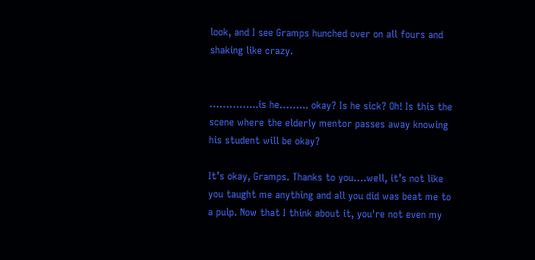look, and I see Gramps hunched over on all fours and shaking like crazy.


…………...is he……... okay? Is he sick? Oh! Is this the scene where the elderly mentor passes away knowing his student will be okay?

It’s okay, Gramps. Thanks to you….well, it’s not like you taught me anything and all you did was beat me to a pulp. Now that I think about it, you're not even my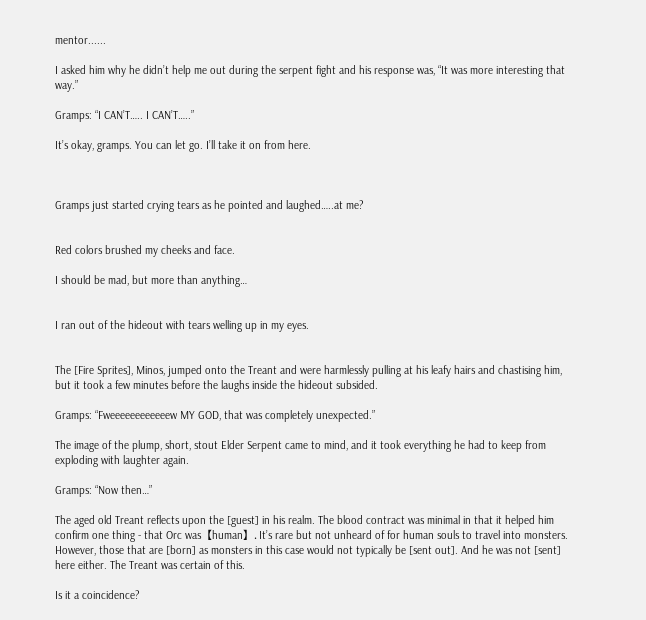mentor......

I asked him why he didn’t help me out during the serpent fight and his response was, “It was more interesting that way.”

Gramps: “I CAN’T….. I CAN’T…..”

It’s okay, gramps. You can let go. I’ll take it on from here.



Gramps just started crying tears as he pointed and laughed…..at me?


Red colors brushed my cheeks and face.

I should be mad, but more than anything…


I ran out of the hideout with tears welling up in my eyes.


The [Fire Sprites], Minos, jumped onto the Treant and were harmlessly pulling at his leafy hairs and chastising him, but it took a few minutes before the laughs inside the hideout subsided.

Gramps: “Fweeeeeeeeeeeew MY GOD, that was completely unexpected.”

The image of the plump, short, stout Elder Serpent came to mind, and it took everything he had to keep from exploding with laughter again.

Gramps: “Now then…”

The aged old Treant reflects upon the [guest] in his realm. The blood contract was minimal in that it helped him confirm one thing - that Orc was【human】. It’s rare but not unheard of for human souls to travel into monsters. However, those that are [born] as monsters in this case would not typically be [sent out]. And he was not [sent] here either. The Treant was certain of this.

Is it a coincidence?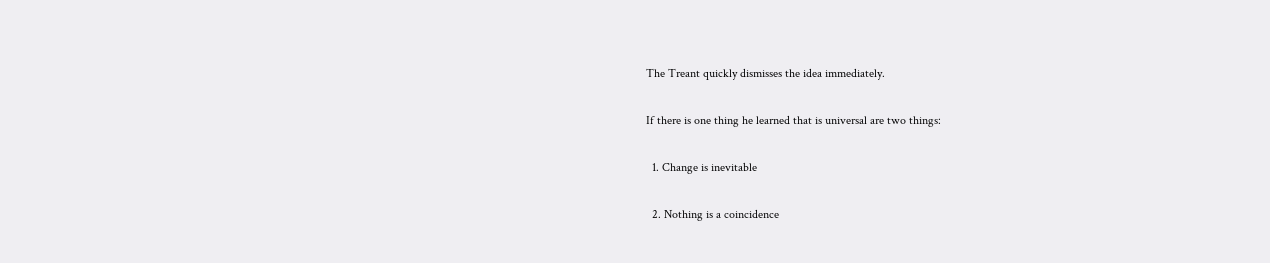The Treant quickly dismisses the idea immediately.

If there is one thing he learned that is universal are two things:

  1. Change is inevitable

  2. Nothing is a coincidence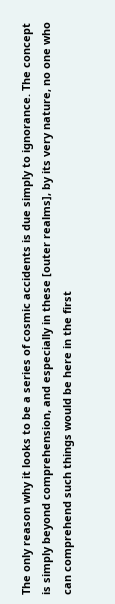The only reason why it looks to be a series of cosmic accidents is due simply to ignorance. The concept is simply beyond comprehension, and especially in these [outer realms], by its very nature, no one who can comprehend such things would be here in the first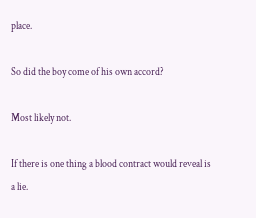place.

So did the boy come of his own accord?

Most likely not.

If there is one thing a blood contract would reveal is a lie.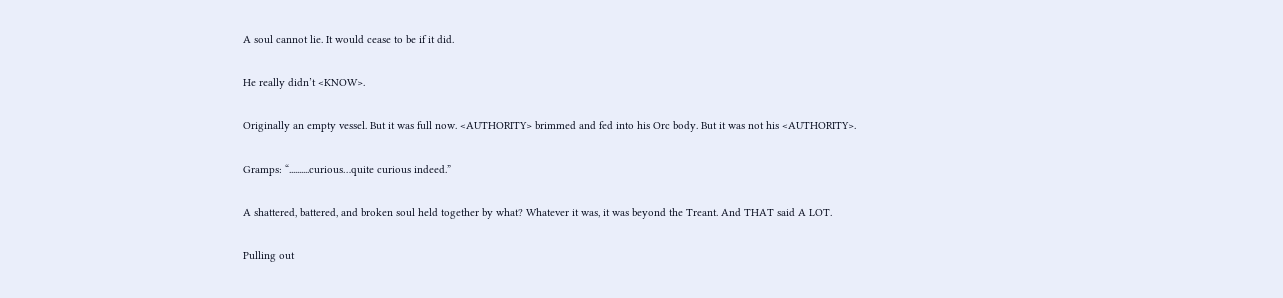A soul cannot lie. It would cease to be if it did.

He really didn’t <KNOW>.

Originally an empty vessel. But it was full now. <AUTHORITY> brimmed and fed into his Orc body. But it was not his <AUTHORITY>.

Gramps: “..........curious…quite curious indeed.”

A shattered, battered, and broken soul held together by what? Whatever it was, it was beyond the Treant. And THAT said A LOT.

Pulling out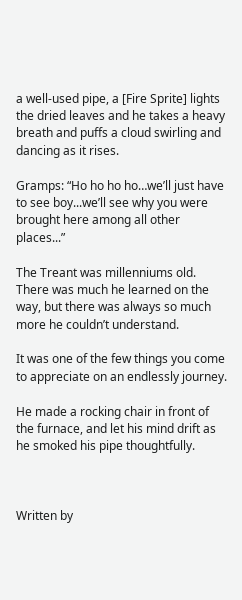a well-used pipe, a [Fire Sprite] lights the dried leaves and he takes a heavy breath and puffs a cloud swirling and dancing as it rises.

Gramps: “Ho ho ho ho…we’ll just have to see boy...we’ll see why you were brought here among all other places...”

The Treant was millenniums old. There was much he learned on the way, but there was always so much more he couldn’t understand.

It was one of the few things you come to appreciate on an endlessly journey.

He made a rocking chair in front of the furnace, and let his mind drift as he smoked his pipe thoughtfully.



Written by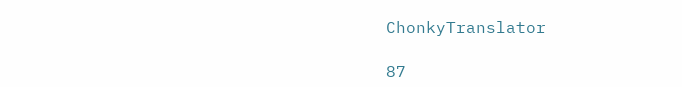ChonkyTranslator

87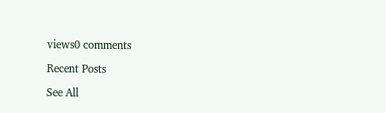views0 comments

Recent Posts

See All